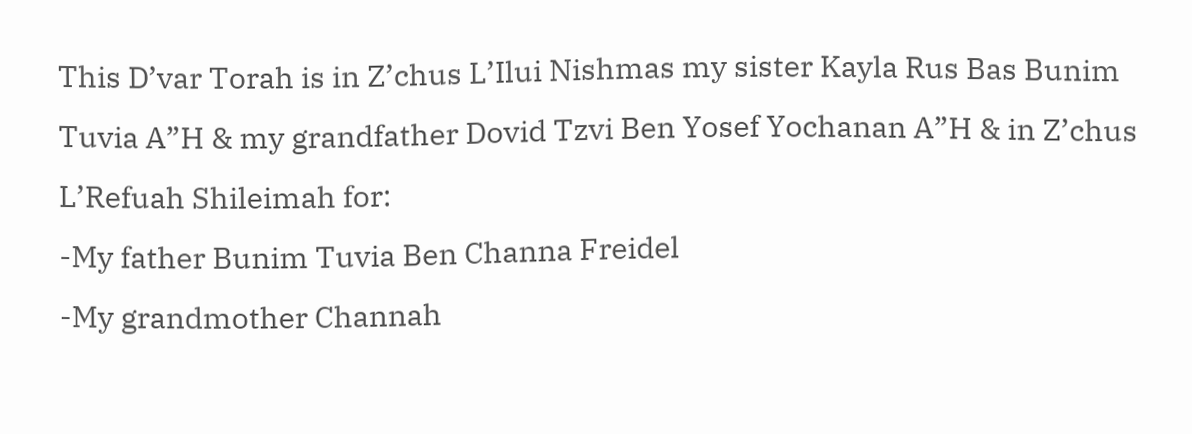This D’var Torah is in Z’chus L’Ilui Nishmas my sister Kayla Rus Bas Bunim Tuvia A”H & my grandfather Dovid Tzvi Ben Yosef Yochanan A”H & in Z’chus L’Refuah Shileimah for:
-My father Bunim Tuvia Ben Channa Freidel
-My grandmother Channah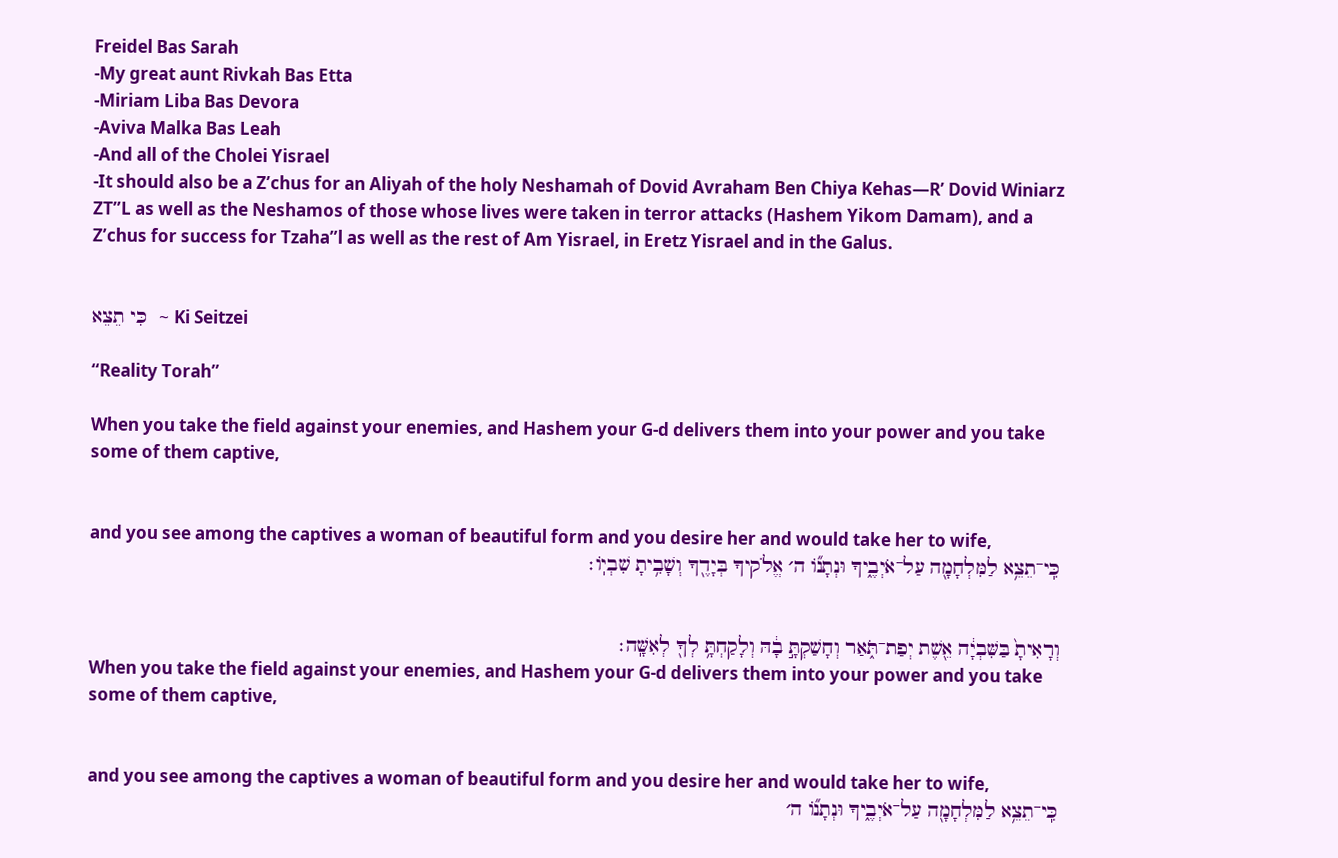Freidel Bas Sarah
-My great aunt Rivkah Bas Etta
-Miriam Liba Bas Devora
-Aviva Malka Bas Leah
-And all of the Cholei Yisrael
-It should also be a Z’chus for an Aliyah of the holy Neshamah of Dovid Avraham Ben Chiya Kehas—R’ Dovid Winiarz ZT”L as well as the Neshamos of those whose lives were taken in terror attacks (Hashem Yikom Damam), and a Z’chus for success for Tzaha”l as well as the rest of Am Yisrael, in Eretz Yisrael and in the Galus.


כִּי תֵצֵא  ~ Ki Seitzei

“Reality Torah”

When you take the field against your enemies, and Hashem your G-d delivers them into your power and you take some of them captive,


and you see among the captives a woman of beautiful form and you desire her and would take her to wife,
כִּֽי־תֵצֵ֥א לַמִּלְחָמָ֖ה עַל־אֹיְבֶ֑יךָ וּנְתָנ֞וֹ ה׳ אֱלֹקיךָ בְּיָדֶ֖ךָ וְשָׁבִ֥יתָ שִׁבְיֽוֹ׃


וְרָאִיתָ֙ בַּשִּׁבְיָ֔ה אֵ֖שֶׁת יְפַת־תֹּ֑אַר וְחָשַׁקְתָּ֣ בָ֔הּ וְלָקַחְתָּ֥ לְךָ֖ לְאִשָּֽׁה׃
When you take the field against your enemies, and Hashem your G-d delivers them into your power and you take some of them captive,


and you see among the captives a woman of beautiful form and you desire her and would take her to wife,
כִּֽי־תֵצֵ֥א לַמִּלְחָמָ֖ה עַל־אֹיְבֶ֑יךָ וּנְתָנ֞וֹ ה׳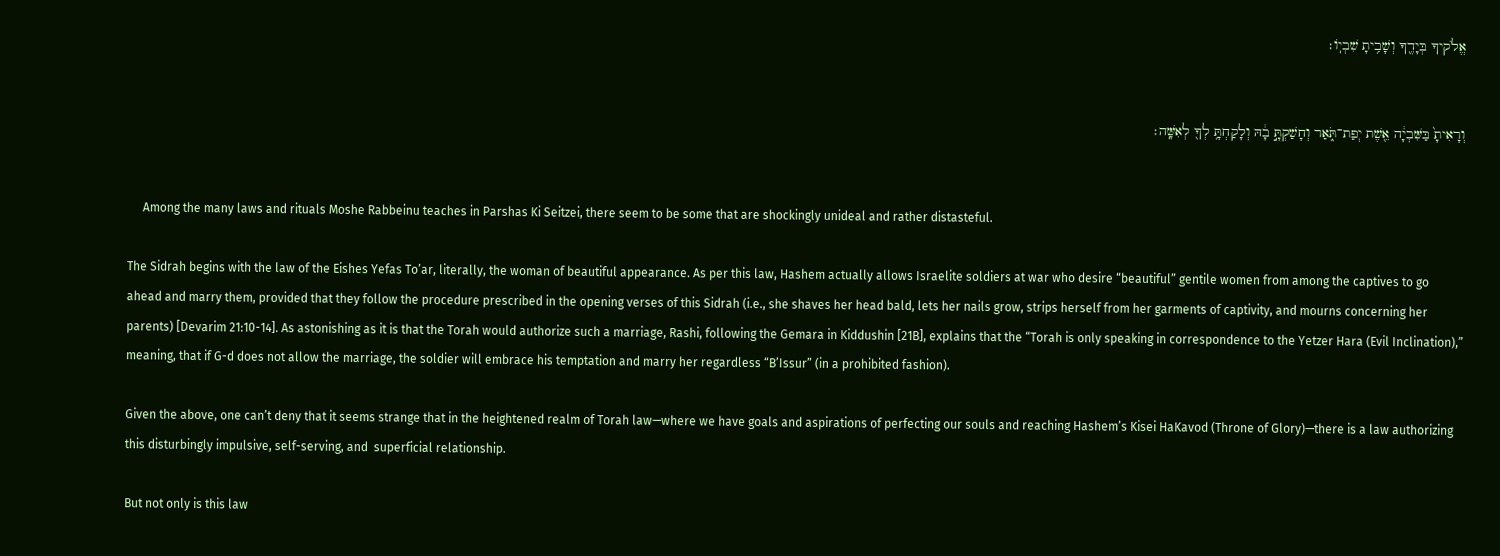אֱלֹקיךָ בְּיָדֶ֖ךָ וְשָׁבִ֥יתָ שִׁבְיֽוֹ׃


וְרָאִיתָ֙ בַּשִּׁבְיָ֔ה אֵ֖שֶׁת יְפַת־תֹּ֑אַר וְחָשַׁקְתָּ֣ בָ֔הּ וְלָקַחְתָּ֥ לְךָ֖ לְאִשָּֽׁה׃


     Among the many laws and rituals Moshe Rabbeinu teaches in Parshas Ki Seitzei, there seem to be some that are shockingly unideal and rather distasteful.

The Sidrah begins with the law of the Eishes Yefas To’ar, literally, the woman of beautiful appearance. As per this law, Hashem actually allows Israelite soldiers at war who desire “beautiful” gentile women from among the captives to go ahead and marry them, provided that they follow the procedure prescribed in the opening verses of this Sidrah (i.e., she shaves her head bald, lets her nails grow, strips herself from her garments of captivity, and mourns concerning her parents) [Devarim 21:10-14]. As astonishing as it is that the Torah would authorize such a marriage, Rashi, following the Gemara in Kiddushin [21B], explains that the “Torah is only speaking in correspondence to the Yetzer Hara (Evil Inclination),” meaning, that if G-d does not allow the marriage, the soldier will embrace his temptation and marry her regardless “B’Issur” (in a prohibited fashion).

Given the above, one can’t deny that it seems strange that in the heightened realm of Torah law—where we have goals and aspirations of perfecting our souls and reaching Hashem’s Kisei HaKavod (Throne of Glory)—there is a law authorizing this disturbingly impulsive, self-serving, and  superficial relationship.

But not only is this law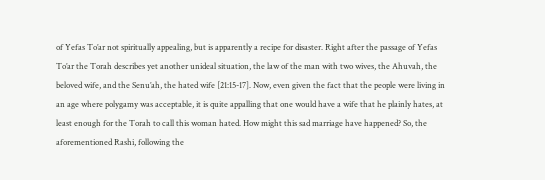of Yefas To’ar not spiritually appealing, but is apparently a recipe for disaster. Right after the passage of Yefas To’ar the Torah describes yet another unideal situation, the law of the man with two wives, the Ahuvah, the beloved wife, and the Senu’ah, the hated wife [21:15-17]. Now, even given the fact that the people were living in an age where polygamy was acceptable, it is quite appalling that one would have a wife that he plainly hates, at least enough for the Torah to call this woman hated. How might this sad marriage have happened? So, the aforementioned Rashi, following the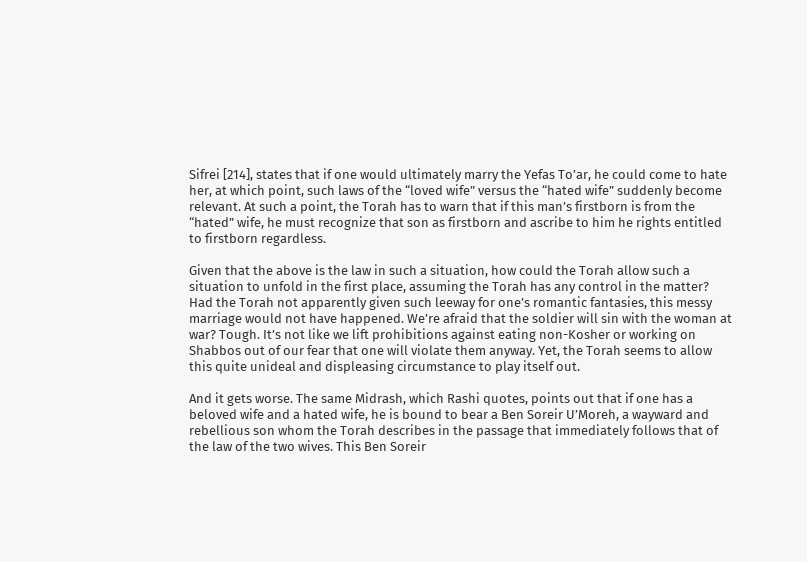Sifrei [214], states that if one would ultimately marry the Yefas To’ar, he could come to hate her, at which point, such laws of the “loved wife” versus the “hated wife” suddenly become relevant. At such a point, the Torah has to warn that if this man’s firstborn is from the “hated” wife, he must recognize that son as firstborn and ascribe to him he rights entitled to firstborn regardless.

Given that the above is the law in such a situation, how could the Torah allow such a situation to unfold in the first place, assuming the Torah has any control in the matter? Had the Torah not apparently given such leeway for one’s romantic fantasies, this messy marriage would not have happened. We’re afraid that the soldier will sin with the woman at war? Tough. It’s not like we lift prohibitions against eating non-Kosher or working on Shabbos out of our fear that one will violate them anyway. Yet, the Torah seems to allow this quite unideal and displeasing circumstance to play itself out.

And it gets worse. The same Midrash, which Rashi quotes, points out that if one has a beloved wife and a hated wife, he is bound to bear a Ben Soreir U’Moreh, a wayward and rebellious son whom the Torah describes in the passage that immediately follows that of the law of the two wives. This Ben Soreir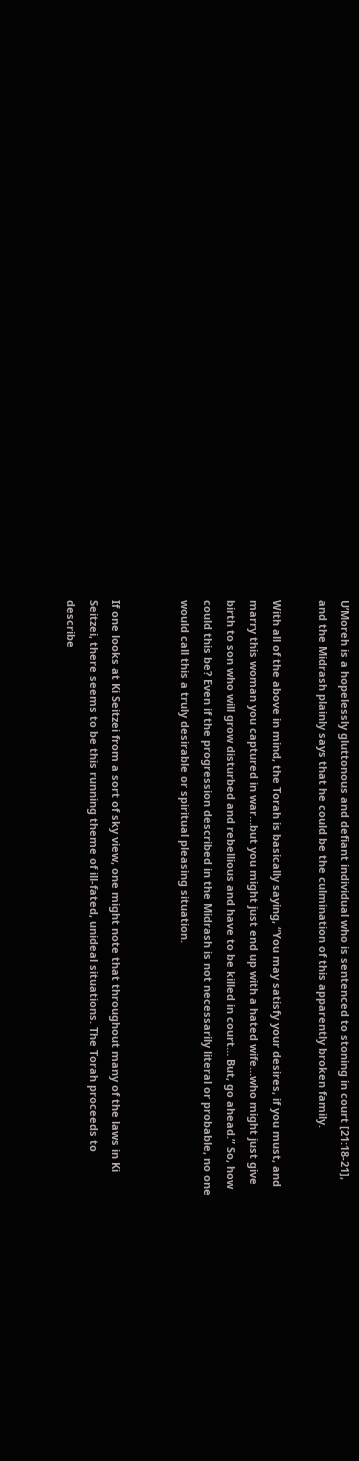U’Moreh is a hopelessly gluttonous and defiant individual who is sentenced to stoning in court [21:18-21], and the Midrash plainly says that he could be the culmination of this apparently broken family.

With all of the above in mind, the Torah is basically saying, “You may satisfy your desires, if you must, and marry this woman you captured in war…but you might just end up with a hated wife…who might just give birth to son who will grow disturbed and rebellious and have to be killed in court… But, go ahead.” So, how could this be? Even if the progression described in the Midrash is not necessarily literal or probable, no one would call this a truly desirable or spiritual pleasing situation.


If one looks at Ki Seitzei from a sort of sky view, one might note that throughout many of the laws in Ki Seitzei, there seems to be this running theme of ill-fated, unideal situations. The Torah proceeds to describe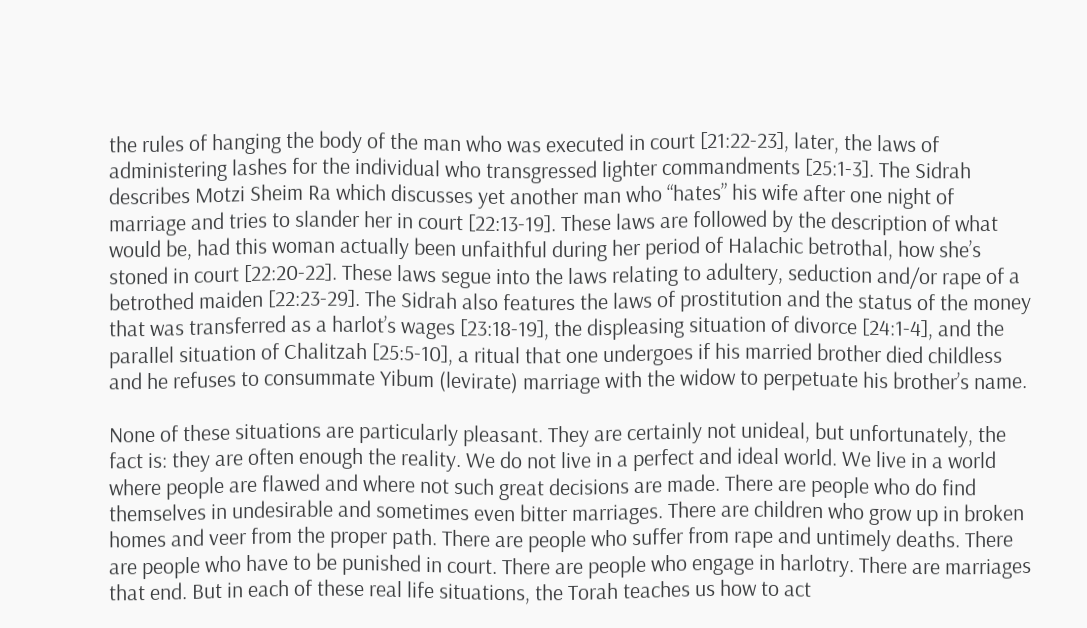the rules of hanging the body of the man who was executed in court [21:22-23], later, the laws of administering lashes for the individual who transgressed lighter commandments [25:1-3]. The Sidrah describes Motzi Sheim Ra which discusses yet another man who “hates” his wife after one night of marriage and tries to slander her in court [22:13-19]. These laws are followed by the description of what would be, had this woman actually been unfaithful during her period of Halachic betrothal, how she’s stoned in court [22:20-22]. These laws segue into the laws relating to adultery, seduction and/or rape of a betrothed maiden [22:23-29]. The Sidrah also features the laws of prostitution and the status of the money that was transferred as a harlot’s wages [23:18-19], the displeasing situation of divorce [24:1-4], and the parallel situation of Chalitzah [25:5-10], a ritual that one undergoes if his married brother died childless and he refuses to consummate Yibum (levirate) marriage with the widow to perpetuate his brother’s name.

None of these situations are particularly pleasant. They are certainly not unideal, but unfortunately, the fact is: they are often enough the reality. We do not live in a perfect and ideal world. We live in a world where people are flawed and where not such great decisions are made. There are people who do find themselves in undesirable and sometimes even bitter marriages. There are children who grow up in broken homes and veer from the proper path. There are people who suffer from rape and untimely deaths. There are people who have to be punished in court. There are people who engage in harlotry. There are marriages that end. But in each of these real life situations, the Torah teaches us how to act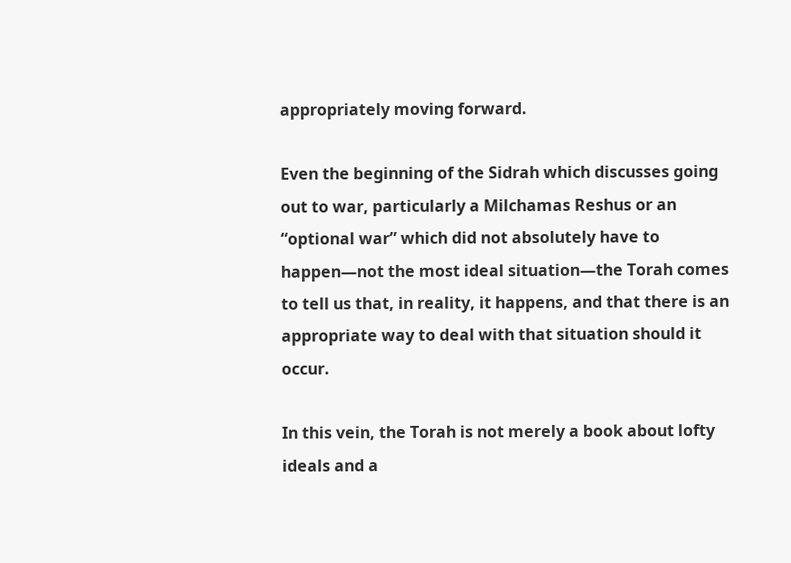appropriately moving forward.

Even the beginning of the Sidrah which discusses going out to war, particularly a Milchamas Reshus or an “optional war” which did not absolutely have to happen—not the most ideal situation—the Torah comes to tell us that, in reality, it happens, and that there is an appropriate way to deal with that situation should it occur.

In this vein, the Torah is not merely a book about lofty ideals and a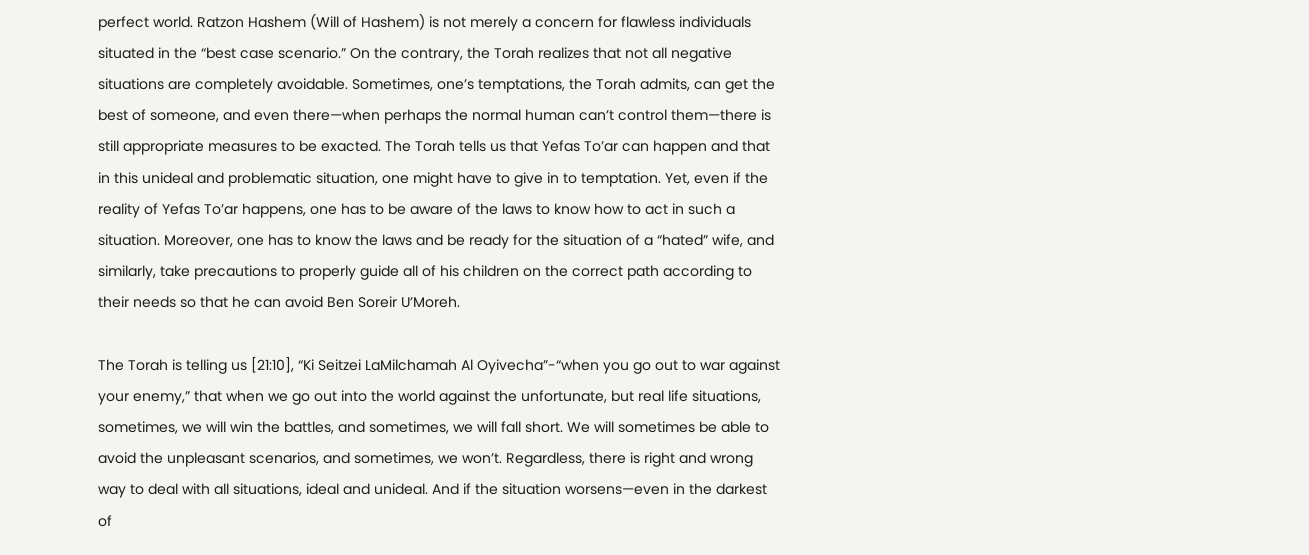perfect world. Ratzon Hashem (Will of Hashem) is not merely a concern for flawless individuals situated in the “best case scenario.” On the contrary, the Torah realizes that not all negative situations are completely avoidable. Sometimes, one’s temptations, the Torah admits, can get the best of someone, and even there—when perhaps the normal human can’t control them—there is still appropriate measures to be exacted. The Torah tells us that Yefas To’ar can happen and that in this unideal and problematic situation, one might have to give in to temptation. Yet, even if the reality of Yefas To’ar happens, one has to be aware of the laws to know how to act in such a situation. Moreover, one has to know the laws and be ready for the situation of a “hated” wife, and similarly, take precautions to properly guide all of his children on the correct path according to their needs so that he can avoid Ben Soreir U’Moreh.

The Torah is telling us [21:10], “Ki Seitzei LaMilchamah Al Oyivecha”-“when you go out to war against your enemy,” that when we go out into the world against the unfortunate, but real life situations, sometimes, we will win the battles, and sometimes, we will fall short. We will sometimes be able to avoid the unpleasant scenarios, and sometimes, we won’t. Regardless, there is right and wrong way to deal with all situations, ideal and unideal. And if the situation worsens—even in the darkest of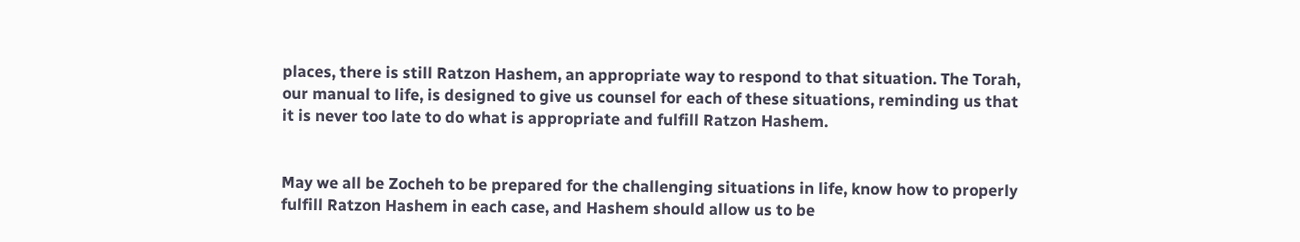places, there is still Ratzon Hashem, an appropriate way to respond to that situation. The Torah, our manual to life, is designed to give us counsel for each of these situations, reminding us that it is never too late to do what is appropriate and fulfill Ratzon Hashem.


May we all be Zocheh to be prepared for the challenging situations in life, know how to properly fulfill Ratzon Hashem in each case, and Hashem should allow us to be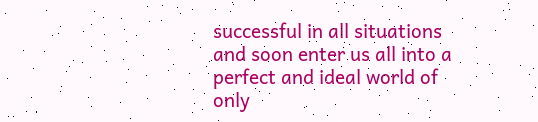successful in all situations and soon enter us all into a perfect and ideal world of only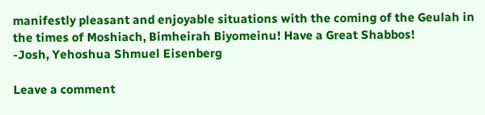manifestly pleasant and enjoyable situations with the coming of the Geulah in the times of Moshiach, Bimheirah Biyomeinu! Have a Great Shabbos!
-Josh, Yehoshua Shmuel Eisenberg

Leave a comment